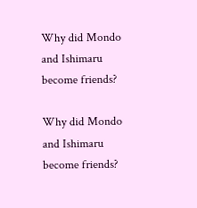Why did Mondo and Ishimaru become friends?

Why did Mondo and Ishimaru become friends?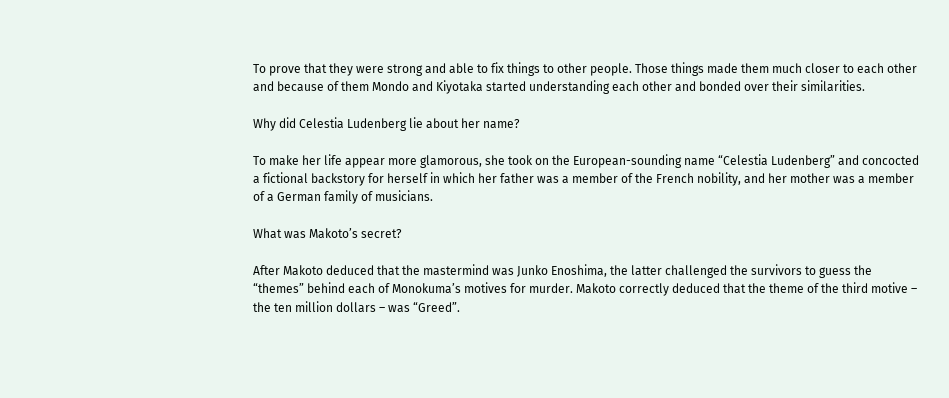To prove that they were strong and able to fix things to other people. Those things made them much closer to each other and because of them Mondo and Kiyotaka started understanding each other and bonded over their similarities.

Why did Celestia Ludenberg lie about her name?

To make her life appear more glamorous, she took on the European-sounding name “Celestia Ludenberg” and concocted a fictional backstory for herself in which her father was a member of the French nobility, and her mother was a member of a German family of musicians.

What was Makoto’s secret?

After Makoto deduced that the mastermind was Junko Enoshima, the latter challenged the survivors to guess the “themes” behind each of Monokuma’s motives for murder. Makoto correctly deduced that the theme of the third motive – the ten million dollars – was “Greed”.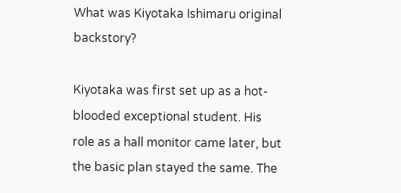What was Kiyotaka Ishimaru original backstory?

Kiyotaka was first set up as a hot-blooded exceptional student. His role as a hall monitor came later, but the basic plan stayed the same. The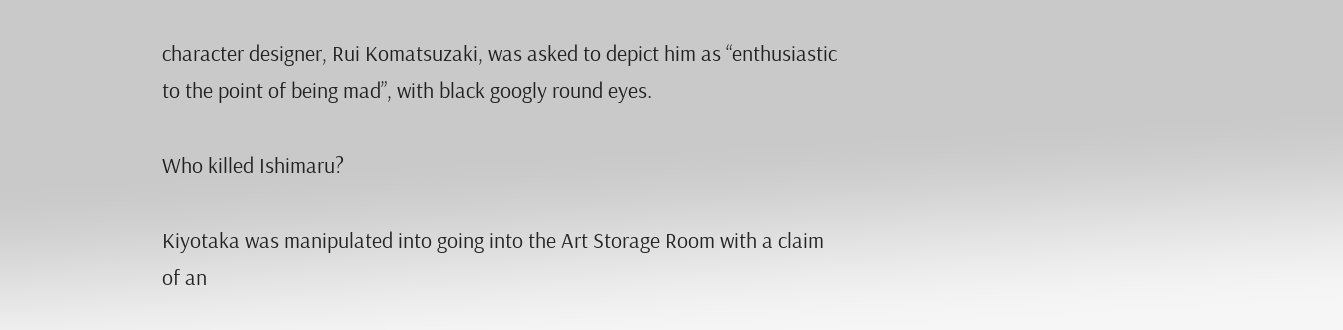character designer, Rui Komatsuzaki, was asked to depict him as “enthusiastic to the point of being mad”, with black googly round eyes.

Who killed Ishimaru?

Kiyotaka was manipulated into going into the Art Storage Room with a claim of an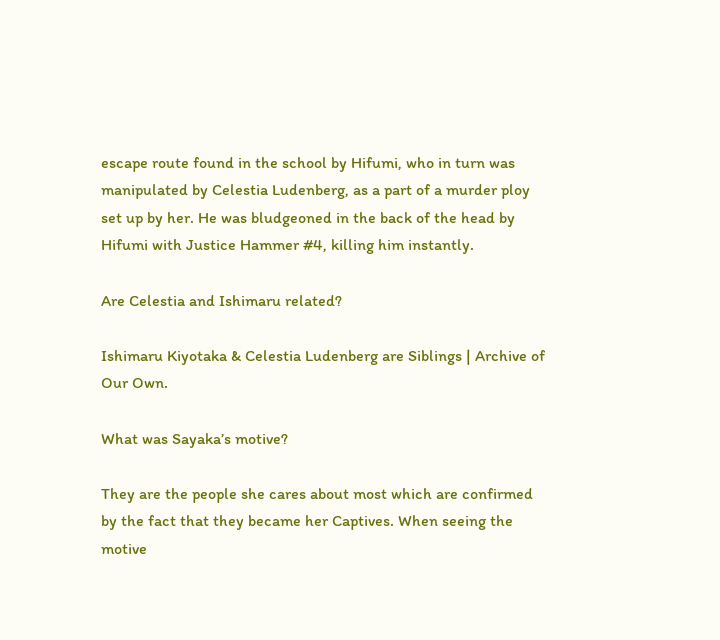escape route found in the school by Hifumi, who in turn was manipulated by Celestia Ludenberg, as a part of a murder ploy set up by her. He was bludgeoned in the back of the head by Hifumi with Justice Hammer #4, killing him instantly.

Are Celestia and Ishimaru related?

Ishimaru Kiyotaka & Celestia Ludenberg are Siblings | Archive of Our Own.

What was Sayaka’s motive?

They are the people she cares about most which are confirmed by the fact that they became her Captives. When seeing the motive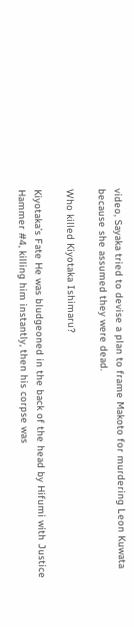video, Sayaka tried to devise a plan to frame Makoto for murdering Leon Kuwata because she assumed they were dead.

Who killed Kiyotaka Ishimaru?

Kiyotaka’s Fate He was bludgeoned in the back of the head by Hifumi with Justice Hammer #4, killing him instantly, then his corpse was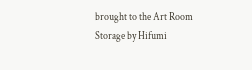brought to the Art Room Storage by Hifumi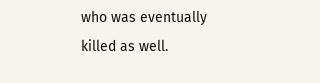who was eventually killed as well.